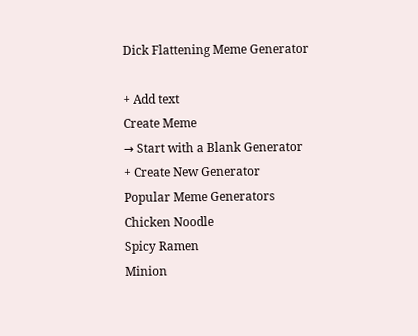Dick Flattening Meme Generator

+ Add text
Create Meme
→ Start with a Blank Generator
+ Create New Generator
Popular Meme Generators
Chicken Noodle
Spicy Ramen
Minion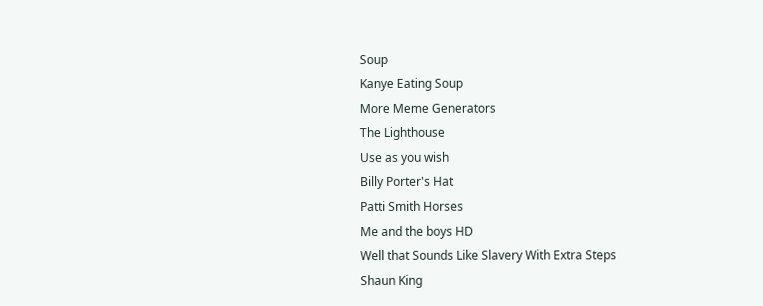Soup
Kanye Eating Soup
More Meme Generators
The Lighthouse
Use as you wish
Billy Porter's Hat
Patti Smith Horses
Me and the boys HD
Well that Sounds Like Slavery With Extra Steps
Shaun King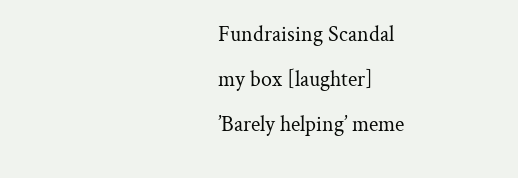Fundraising Scandal
my box [laughter]
’Barely helping’ meme